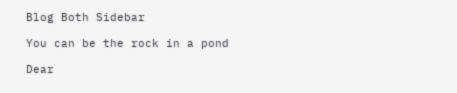Blog Both Sidebar

You can be the rock in a pond

Dear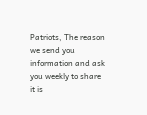Patriots, The reason we send you information and ask you weekly to share it is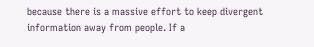because there is a massive effort to keep divergent information away from people. If a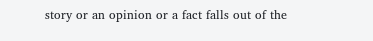story or an opinion or a fact falls out of the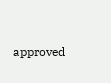approved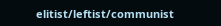elitist/leftist/communist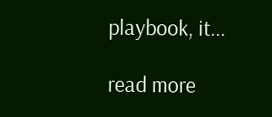playbook, it...

read more